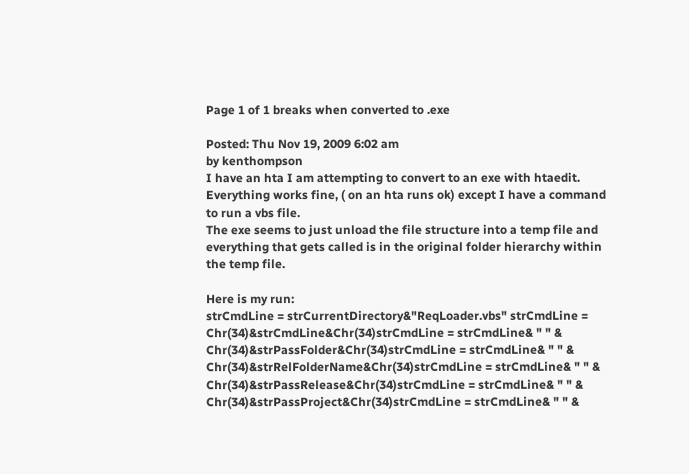Page 1 of 1 breaks when converted to .exe

Posted: Thu Nov 19, 2009 6:02 am
by kenthompson
I have an hta I am attempting to convert to an exe with htaedit. Everything works fine, ( on an hta runs ok) except I have a command to run a vbs file.
The exe seems to just unload the file structure into a temp file and everything that gets called is in the original folder hierarchy within the temp file.

Here is my run:
strCmdLine = strCurrentDirectory&"ReqLoader.vbs" strCmdLine = Chr(34)&strCmdLine&Chr(34)strCmdLine = strCmdLine& " " & Chr(34)&strPassFolder&Chr(34)strCmdLine = strCmdLine& " " & Chr(34)&strRelFolderName&Chr(34)strCmdLine = strCmdLine& " " & Chr(34)&strPassRelease&Chr(34)strCmdLine = strCmdLine& " " & Chr(34)&strPassProject&Chr(34)strCmdLine = strCmdLine& " " &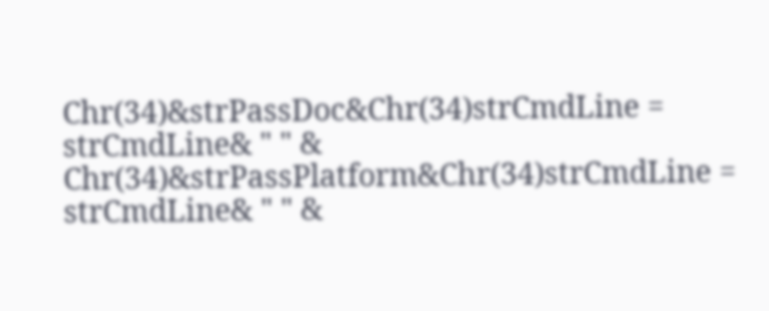Chr(34)&strPassDoc&Chr(34)strCmdLine = strCmdLine& " " & Chr(34)&strPassPlatform&Chr(34)strCmdLine = strCmdLine& " " &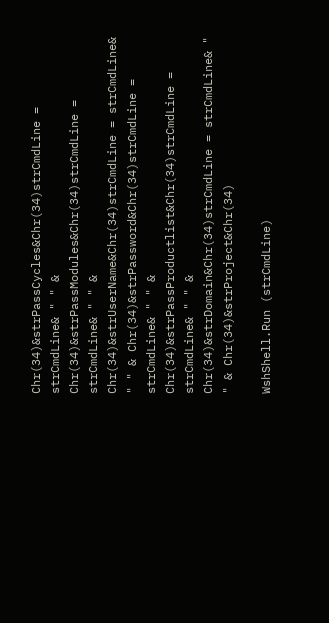Chr(34)&strPassCycles&Chr(34)strCmdLine = strCmdLine& " " & Chr(34)&strPassModules&Chr(34)strCmdLine = strCmdLine& " " & Chr(34)&strUserName&Chr(34)strCmdLine = strCmdLine& " " & Chr(34)&strPassword&Chr(34)strCmdLine = strCmdLine& " " & Chr(34)&strPassProductlist&Chr(34)strCmdLine = strCmdLine& " " & Chr(34)&strDomain&Chr(34)strCmdLine = strCmdLine& " " & Chr(34)&strProject&Chr(34)

WshShell.Run (strCmdLine)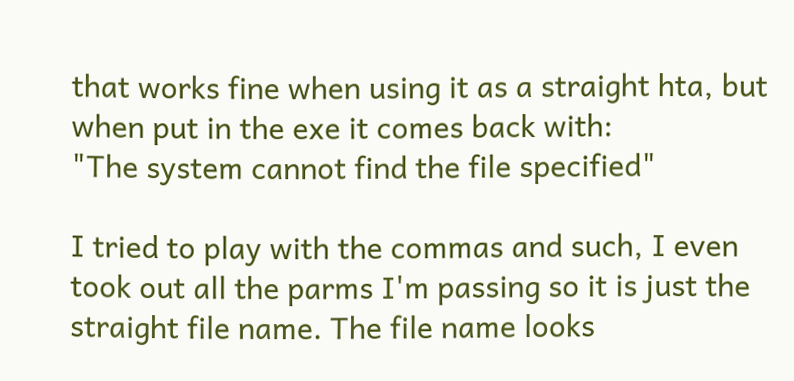that works fine when using it as a straight hta, but when put in the exe it comes back with:
"The system cannot find the file specified"

I tried to play with the commas and such, I even took out all the parms I'm passing so it is just the straight file name. The file name looks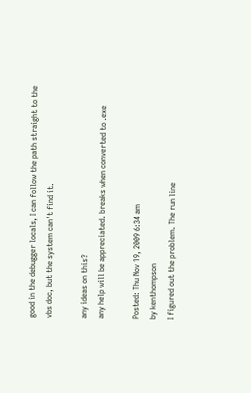good in the debugger locals, I can follow the path straight to the vbs doc, but the system can't find it.

any ideas on this?
any help will be appreciated. breaks when converted to .exe

Posted: Thu Nov 19, 2009 6:34 am
by kenthompson
I figured out the problem. The run line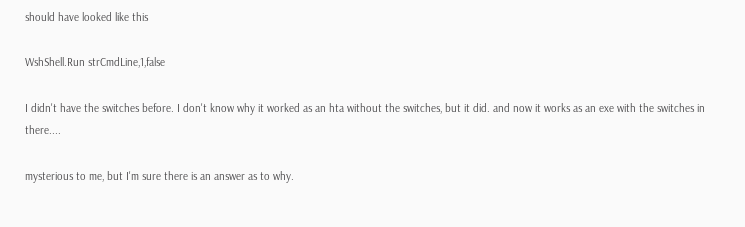should have looked like this

WshShell.Run strCmdLine,1,false

I didn't have the switches before. I don't know why it worked as an hta without the switches, but it did. and now it works as an exe with the switches in there....

mysterious to me, but I'm sure there is an answer as to why.